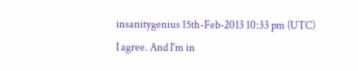insanitygenius 15th-Feb-2013 10:33 pm (UTC)
I agree. And I'm in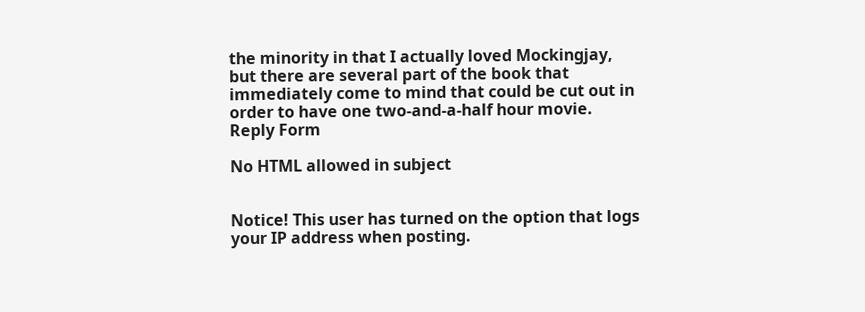the minority in that I actually loved Mockingjay, but there are several part of the book that immediately come to mind that could be cut out in order to have one two-and-a-half hour movie.
Reply Form

No HTML allowed in subject


Notice! This user has turned on the option that logs your IP address when posting.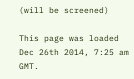(will be screened)

This page was loaded Dec 26th 2014, 7:25 am GMT.